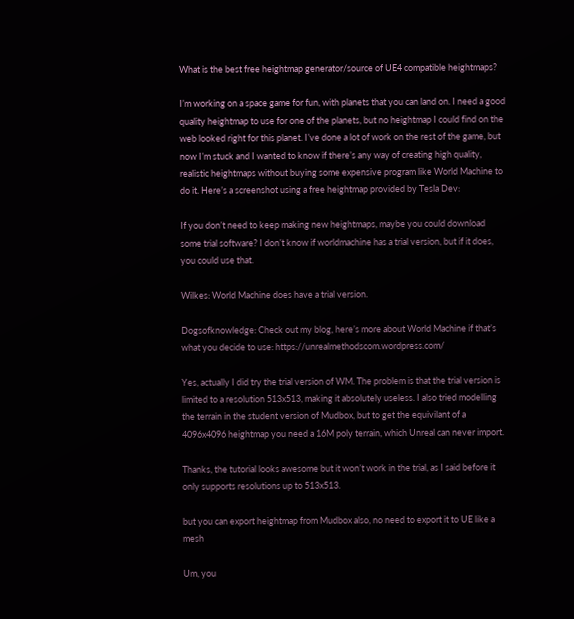What is the best free heightmap generator/source of UE4 compatible heightmaps?

I’m working on a space game for fun, with planets that you can land on. I need a good quality heightmap to use for one of the planets, but no heightmap I could find on the web looked right for this planet. I’ve done a lot of work on the rest of the game, but now I’m stuck and I wanted to know if there’s any way of creating high quality, realistic heightmaps without buying some expensive program like World Machine to do it. Here’s a screenshot using a free heightmap provided by Tesla Dev:

If you don’t need to keep making new heightmaps, maybe you could download some trial software? I don’t know if worldmachine has a trial version, but if it does, you could use that.

Wilkes: World Machine does have a trial version.

Dogsofknowledge: Check out my blog, here’s more about World Machine if that’s what you decide to use: https://unrealmethodscom.wordpress.com/

Yes, actually I did try the trial version of WM. The problem is that the trial version is limited to a resolution 513x513, making it absolutely useless. I also tried modelling the terrain in the student version of Mudbox, but to get the equivilant of a 4096x4096 heightmap you need a 16M poly terrain, which Unreal can never import.

Thanks, the tutorial looks awesome but it won’t work in the trial, as I said before it only supports resolutions up to 513x513.

but you can export heightmap from Mudbox also, no need to export it to UE like a mesh

Um, you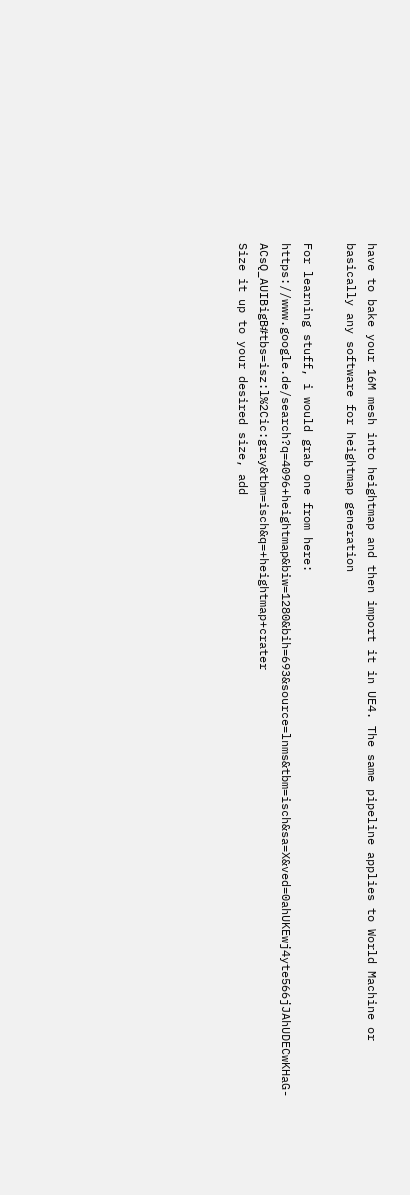have to bake your 16M mesh into heightmap and then import it in UE4. The same pipeline applies to World Machine or basically any software for heightmap generation

For learning stuff, i would grab one from here: https://www.google.de/search?q=4096+heightmap&biw=1280&bih=693&source=lnms&tbm=isch&sa=X&ved=0ahUKEwj4yte566jJAhUDECwKHaG-ACsQ_AUIBigB#tbs=isz:l%2Cic:gray&tbm=isch&q=+heightmap+crater
Size it up to your desired size, add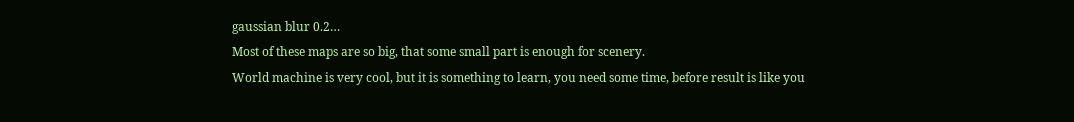gaussian blur 0.2…
Most of these maps are so big, that some small part is enough for scenery.
World machine is very cool, but it is something to learn, you need some time, before result is like you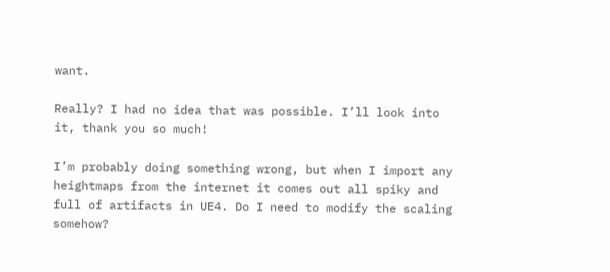want.

Really? I had no idea that was possible. I’ll look into it, thank you so much!

I’m probably doing something wrong, but when I import any heightmaps from the internet it comes out all spiky and full of artifacts in UE4. Do I need to modify the scaling somehow?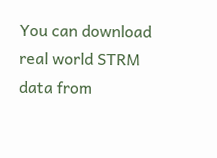You can download real world STRM data from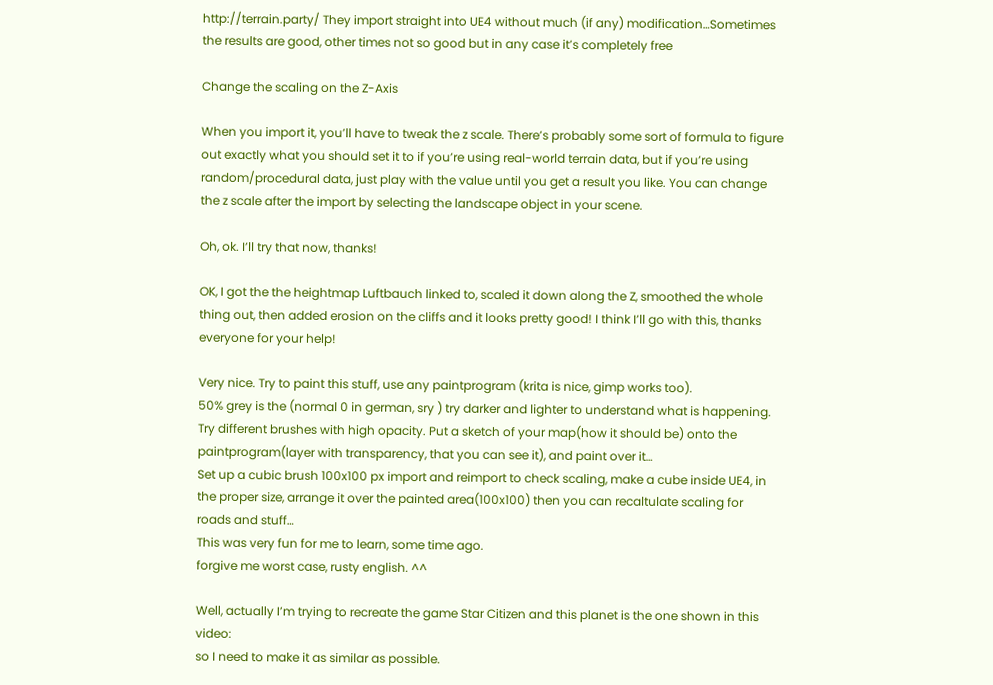http://terrain.party/ They import straight into UE4 without much (if any) modification…Sometimes the results are good, other times not so good but in any case it’s completely free

Change the scaling on the Z-Axis

When you import it, you’ll have to tweak the z scale. There’s probably some sort of formula to figure out exactly what you should set it to if you’re using real-world terrain data, but if you’re using random/procedural data, just play with the value until you get a result you like. You can change the z scale after the import by selecting the landscape object in your scene.

Oh, ok. I’ll try that now, thanks!

OK, I got the the heightmap Luftbauch linked to, scaled it down along the Z, smoothed the whole thing out, then added erosion on the cliffs and it looks pretty good! I think I’ll go with this, thanks everyone for your help!

Very nice. Try to paint this stuff, use any paintprogram (krita is nice, gimp works too).
50% grey is the (normal 0 in german, sry ) try darker and lighter to understand what is happening.
Try different brushes with high opacity. Put a sketch of your map(how it should be) onto the paintprogram(layer with transparency, that you can see it), and paint over it…
Set up a cubic brush 100x100 px import and reimport to check scaling, make a cube inside UE4, in the proper size, arrange it over the painted area(100x100) then you can recaltulate scaling for roads and stuff…
This was very fun for me to learn, some time ago.
forgive me worst case, rusty english. ^^

Well, actually I’m trying to recreate the game Star Citizen and this planet is the one shown in this video:
so I need to make it as similar as possible.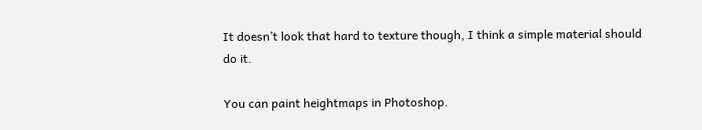It doesn’t look that hard to texture though, I think a simple material should do it.

You can paint heightmaps in Photoshop.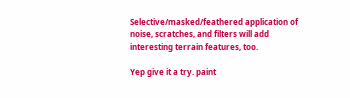Selective/masked/feathered application of noise, scratches, and filters will add interesting terrain features, too.

Yep give it a try. paint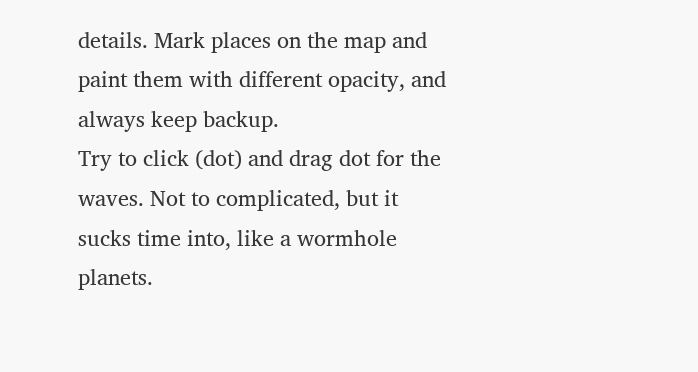details. Mark places on the map and paint them with different opacity, and always keep backup.
Try to click (dot) and drag dot for the waves. Not to complicated, but it sucks time into, like a wormhole planets.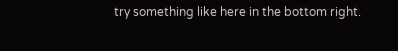try something like here in the bottom right.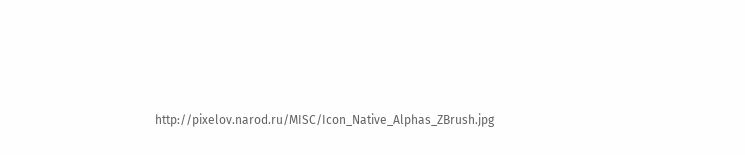http://pixelov.narod.ru/MISC/Icon_Native_Alphas_ZBrush.jpg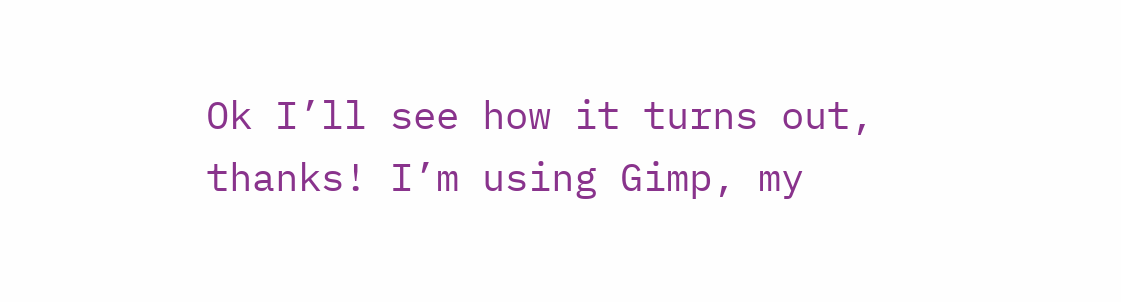Ok I’ll see how it turns out, thanks! I’m using Gimp, my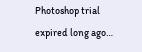Photoshop trial expired long ago…